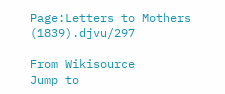Page:Letters to Mothers (1839).djvu/297

From Wikisource
Jump to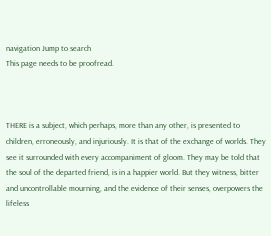navigation Jump to search
This page needs to be proofread.



THERE is a subject, which perhaps, more than any other, is presented to children, erroneously, and injuriously. It is that of the exchange of worlds. They see it surrounded with every accompaniment of gloom. They may be told that the soul of the departed friend, is in a happier world. But they witness, bitter and uncontrollable mourning, and the evidence of their senses, overpowers the lifeless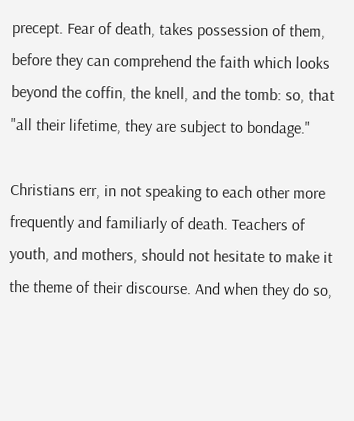precept. Fear of death, takes possession of them, before they can comprehend the faith which looks beyond the coffin, the knell, and the tomb: so, that "all their lifetime, they are subject to bondage."

Christians err, in not speaking to each other more frequently and familiarly of death. Teachers of youth, and mothers, should not hesitate to make it the theme of their discourse. And when they do so,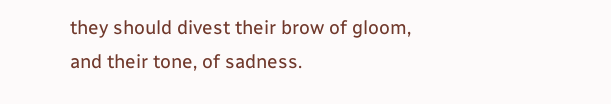they should divest their brow of gloom, and their tone, of sadness.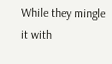While they mingle it with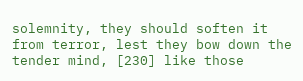solemnity, they should soften it from terror, lest they bow down the tender mind, [230] like those